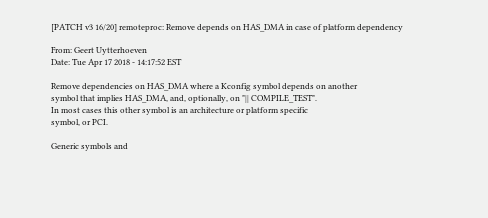[PATCH v3 16/20] remoteproc: Remove depends on HAS_DMA in case of platform dependency

From: Geert Uytterhoeven
Date: Tue Apr 17 2018 - 14:17:52 EST

Remove dependencies on HAS_DMA where a Kconfig symbol depends on another
symbol that implies HAS_DMA, and, optionally, on "|| COMPILE_TEST".
In most cases this other symbol is an architecture or platform specific
symbol, or PCI.

Generic symbols and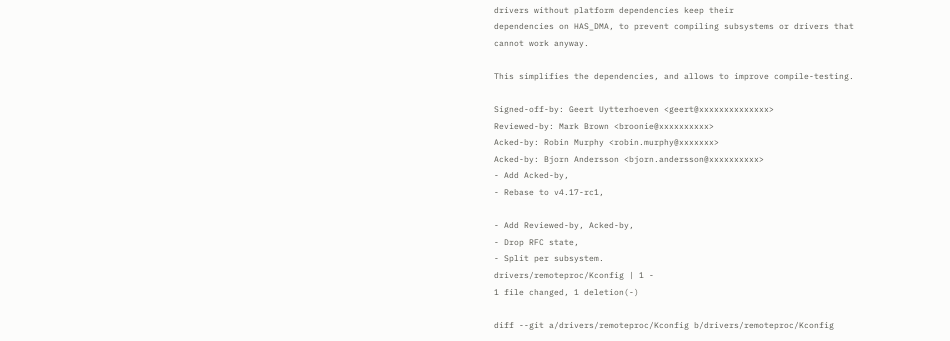drivers without platform dependencies keep their
dependencies on HAS_DMA, to prevent compiling subsystems or drivers that
cannot work anyway.

This simplifies the dependencies, and allows to improve compile-testing.

Signed-off-by: Geert Uytterhoeven <geert@xxxxxxxxxxxxxx>
Reviewed-by: Mark Brown <broonie@xxxxxxxxxx>
Acked-by: Robin Murphy <robin.murphy@xxxxxxx>
Acked-by: Bjorn Andersson <bjorn.andersson@xxxxxxxxxx>
- Add Acked-by,
- Rebase to v4.17-rc1,

- Add Reviewed-by, Acked-by,
- Drop RFC state,
- Split per subsystem.
drivers/remoteproc/Kconfig | 1 -
1 file changed, 1 deletion(-)

diff --git a/drivers/remoteproc/Kconfig b/drivers/remoteproc/Kconfig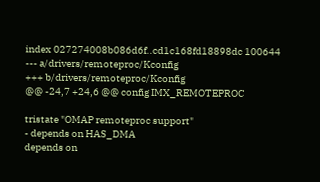index 027274008b086d6f..cd1c168fd18898dc 100644
--- a/drivers/remoteproc/Kconfig
+++ b/drivers/remoteproc/Kconfig
@@ -24,7 +24,6 @@ config IMX_REMOTEPROC

tristate "OMAP remoteproc support"
- depends on HAS_DMA
depends on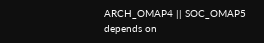ARCH_OMAP4 || SOC_OMAP5
depends on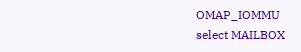OMAP_IOMMU
select MAILBOX